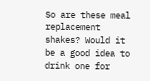So are these meal replacement shakes? Would it be a good idea to drink one for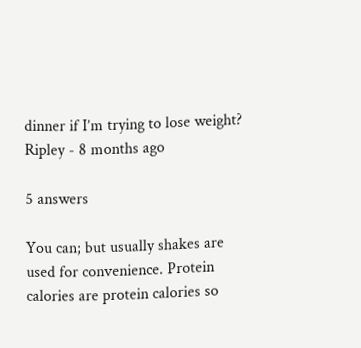dinner if I’m trying to lose weight?
Ripley - 8 months ago

5 answers

You can; but usually shakes are used for convenience. Protein calories are protein calories so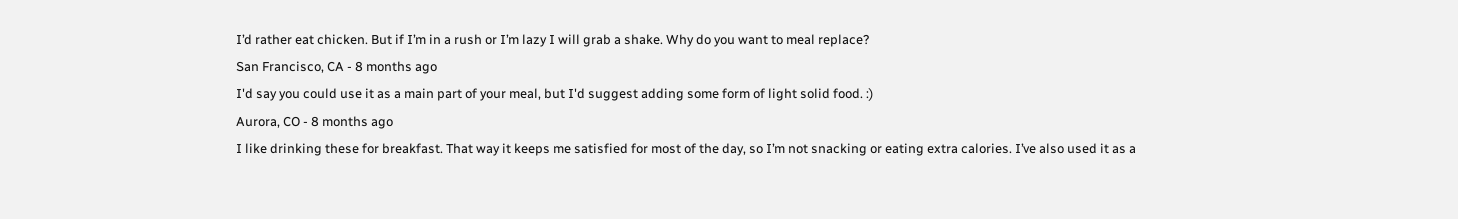I’d rather eat chicken. But if I’m in a rush or I’m lazy I will grab a shake. Why do you want to meal replace?
San Francisco, CA - 8 months ago
I'd say you could use it as a main part of your meal, but I'd suggest adding some form of light solid food. :)
Aurora, CO - 8 months ago
I like drinking these for breakfast. That way it keeps me satisfied for most of the day, so I’m not snacking or eating extra calories. I’ve also used it as a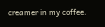creamer in my coffee.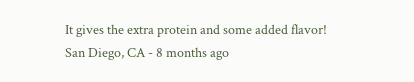It gives the extra protein and some added flavor!
San Diego, CA - 8 months ago